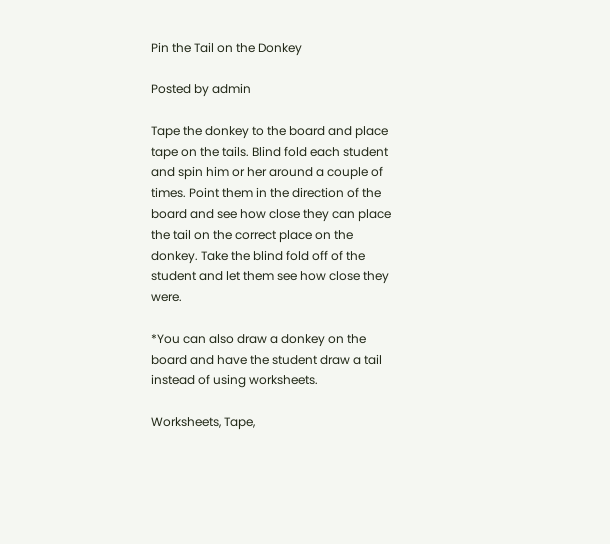Pin the Tail on the Donkey

Posted by admin

Tape the donkey to the board and place tape on the tails. Blind fold each student and spin him or her around a couple of times. Point them in the direction of the board and see how close they can place the tail on the correct place on the donkey. Take the blind fold off of the student and let them see how close they were.

*You can also draw a donkey on the board and have the student draw a tail instead of using worksheets.

Worksheets, Tape,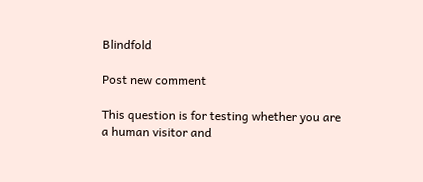Blindfold

Post new comment

This question is for testing whether you are a human visitor and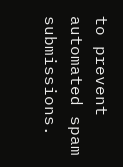to prevent automated spam submissions.